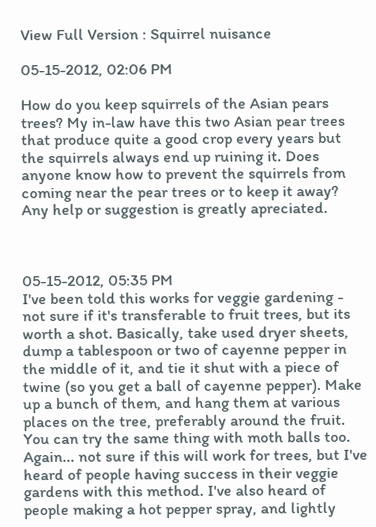View Full Version : Squirrel nuisance

05-15-2012, 02:06 PM

How do you keep squirrels of the Asian pears trees? My in-law have this two Asian pear trees that produce quite a good crop every years but the squirrels always end up ruining it. Does anyone know how to prevent the squirrels from coming near the pear trees or to keep it away? Any help or suggestion is greatly apreciated.



05-15-2012, 05:35 PM
I've been told this works for veggie gardening - not sure if it's transferable to fruit trees, but its worth a shot. Basically, take used dryer sheets, dump a tablespoon or two of cayenne pepper in the middle of it, and tie it shut with a piece of twine (so you get a ball of cayenne pepper). Make up a bunch of them, and hang them at various places on the tree, preferably around the fruit. You can try the same thing with moth balls too. Again... not sure if this will work for trees, but I've heard of people having success in their veggie gardens with this method. I've also heard of people making a hot pepper spray, and lightly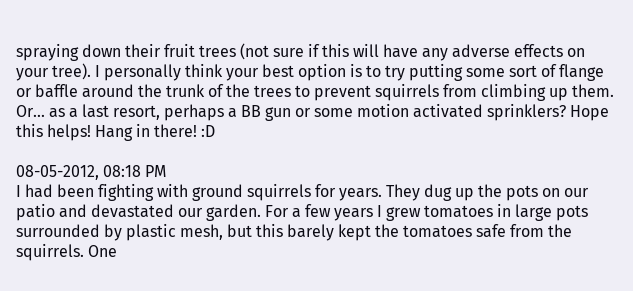spraying down their fruit trees (not sure if this will have any adverse effects on your tree). I personally think your best option is to try putting some sort of flange or baffle around the trunk of the trees to prevent squirrels from climbing up them. Or... as a last resort, perhaps a BB gun or some motion activated sprinklers? Hope this helps! Hang in there! :D

08-05-2012, 08:18 PM
I had been fighting with ground squirrels for years. They dug up the pots on our patio and devastated our garden. For a few years I grew tomatoes in large pots surrounded by plastic mesh, but this barely kept the tomatoes safe from the squirrels. One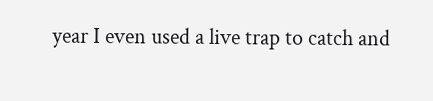year I even used a live trap to catch and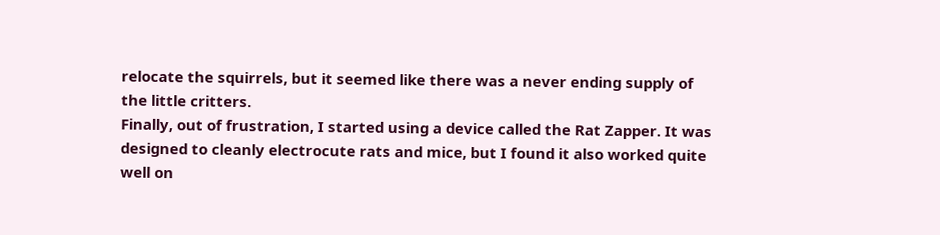relocate the squirrels, but it seemed like there was a never ending supply of the little critters.
Finally, out of frustration, I started using a device called the Rat Zapper. It was designed to cleanly electrocute rats and mice, but I found it also worked quite well on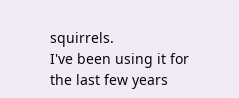squirrels.
I've been using it for the last few years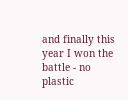and finally this year I won the battle - no plastic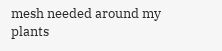mesh needed around my plants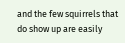and the few squirrels that do show up are easily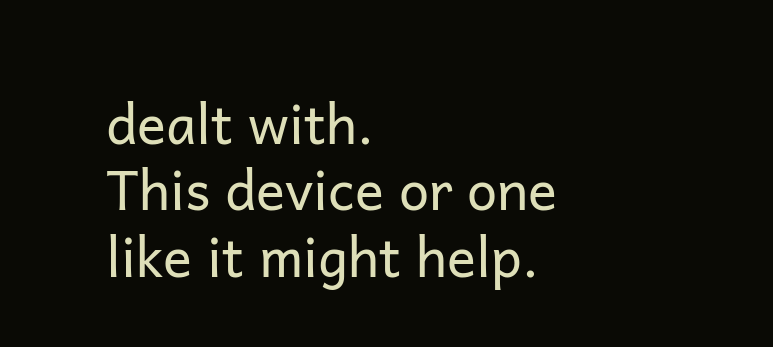dealt with.
This device or one like it might help.